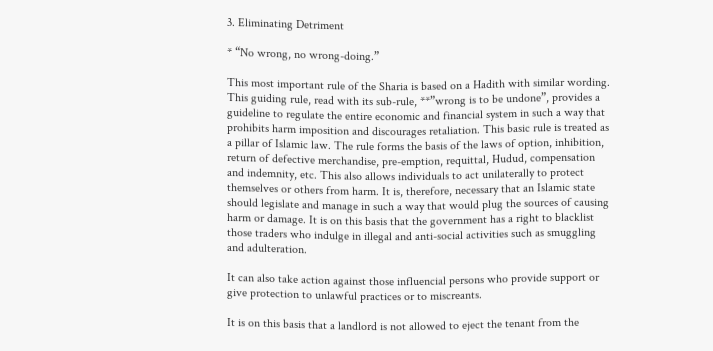3. Eliminating Detriment

* “No wrong, no wrong-doing.”

This most important rule of the Sharia is based on a Hadith with similar wording. This guiding rule, read with its sub-rule, **”wrong is to be undone”, provides a guideline to regulate the entire economic and financial system in such a way that prohibits harm imposition and discourages retaliation. This basic rule is treated as a pillar of Islamic law. The rule forms the basis of the laws of option, inhibition, return of defective merchandise, pre-emption, requittal, Hudud, compensation and indemnity, etc. This also allows individuals to act unilaterally to protect themselves or others from harm. It is, therefore, necessary that an Islamic state should legislate and manage in such a way that would plug the sources of causing harm or damage. It is on this basis that the government has a right to blacklist those traders who indulge in illegal and anti-social activities such as smuggling and adulteration.

It can also take action against those influencial persons who provide support or give protection to unlawful practices or to miscreants.

It is on this basis that a landlord is not allowed to eject the tenant from the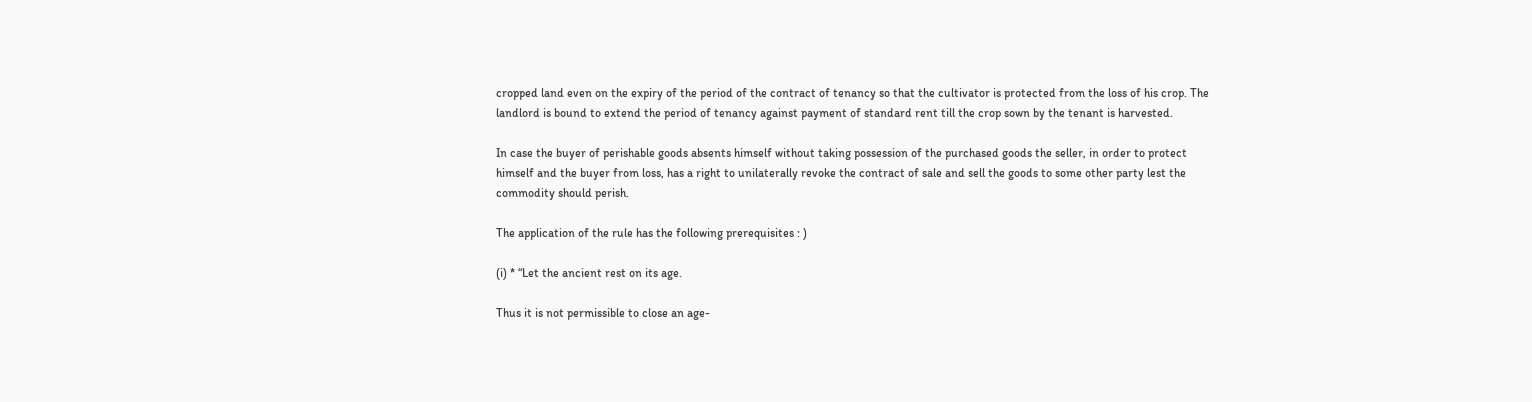cropped land even on the expiry of the period of the contract of tenancy so that the cultivator is protected from the loss of his crop. The landlord is bound to extend the period of tenancy against payment of standard rent till the crop sown by the tenant is harvested.

In case the buyer of perishable goods absents himself without taking possession of the purchased goods the seller, in order to protect himself and the buyer from loss, has a right to unilaterally revoke the contract of sale and sell the goods to some other party lest the commodity should perish.

The application of the rule has the following prerequisites : )

(i) * “Let the ancient rest on its age.

Thus it is not permissible to close an age-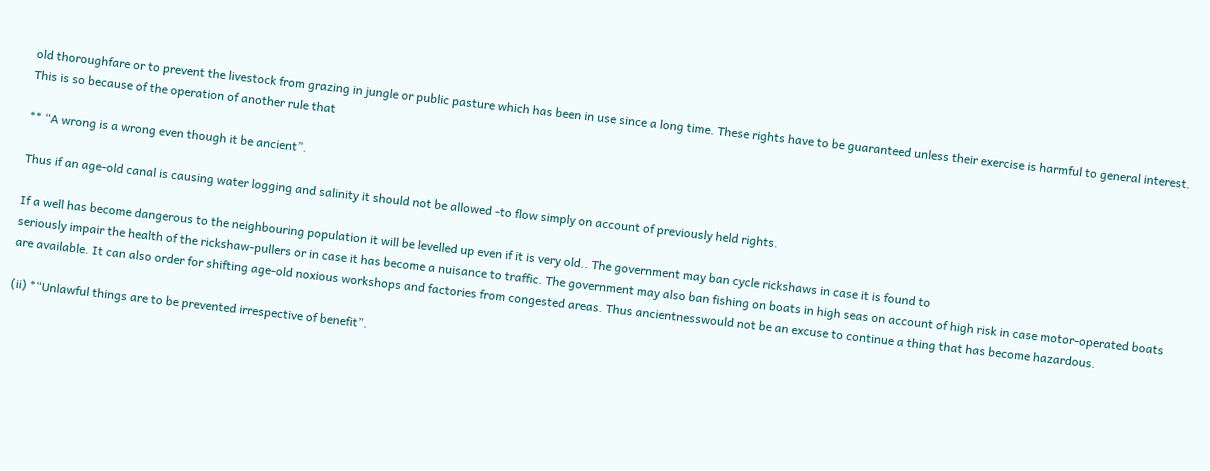old thoroughfare or to prevent the livestock from grazing in jungle or public pasture which has been in use since a long time. These rights have to be guaranteed unless their exercise is harmful to general interest. This is so because of the operation of another rule that

** “A wrong is a wrong even though it be ancient”.

Thus if an age-old canal is causing water logging and salinity it should not be allowed -to flow simply on account of previously held rights.

If a well has become dangerous to the neighbouring population it will be levelled up even if it is very old.. The government may ban cycle rickshaws in case it is found to
seriously impair the health of the rickshaw-pullers or in case it has become a nuisance to traffic. The government may also ban fishing on boats in high seas on account of high risk in case motor-operated boats are available. It can also order for shifting age-old noxious workshops and factories from congested areas. Thus ancientnesswould not be an excuse to continue a thing that has become hazardous.

(ii) *“Unlawful things are to be prevented irrespective of benefit”.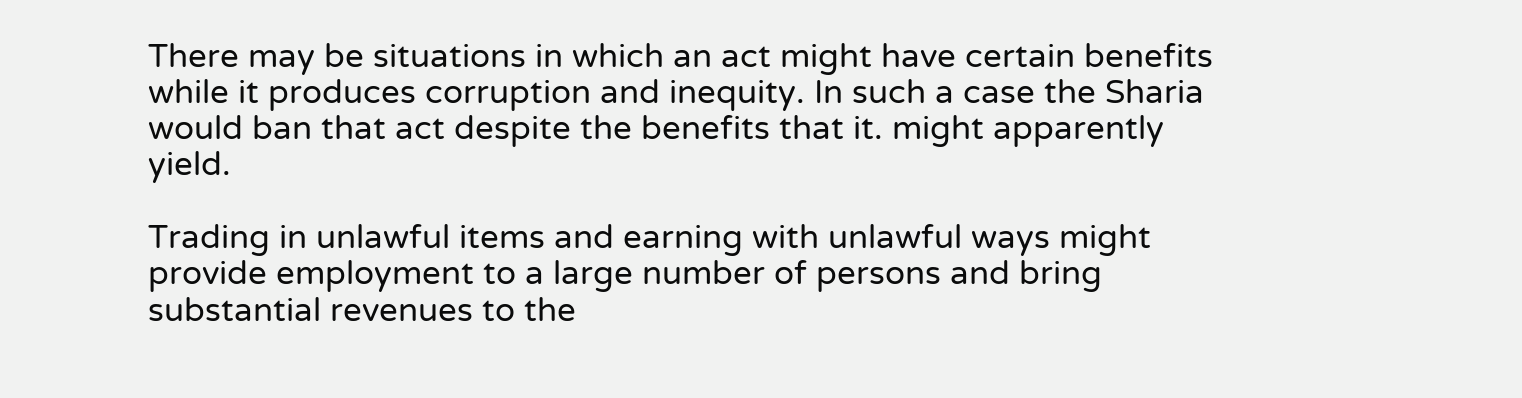There may be situations in which an act might have certain benefits while it produces corruption and inequity. In such a case the Sharia would ban that act despite the benefits that it. might apparently yield.

Trading in unlawful items and earning with unlawful ways might provide employment to a large number of persons and bring substantial revenues to the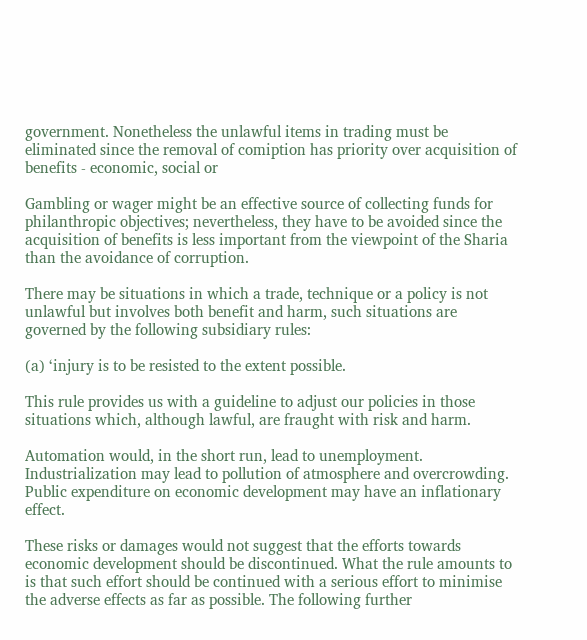government. Nonetheless the unlawful items in trading must be eliminated since the removal of comiption has priority over acquisition of benefits - economic, social or

Gambling or wager might be an effective source of collecting funds for philanthropic objectives; nevertheless, they have to be avoided since the acquisition of benefits is less important from the viewpoint of the Sharia than the avoidance of corruption.

There may be situations in which a trade, technique or a policy is not unlawful but involves both benefit and harm, such situations are governed by the following subsidiary rules:

(a) ‘injury is to be resisted to the extent possible.

This rule provides us with a guideline to adjust our policies in those situations which, although lawful, are fraught with risk and harm.

Automation would, in the short run, lead to unemployment. Industrialization may lead to pollution of atmosphere and overcrowding. Public expenditure on economic development may have an inflationary effect.

These risks or damages would not suggest that the efforts towards economic development should be discontinued. What the rule amounts to is that such effort should be continued with a serious effort to minimise the adverse effects as far as possible. The following further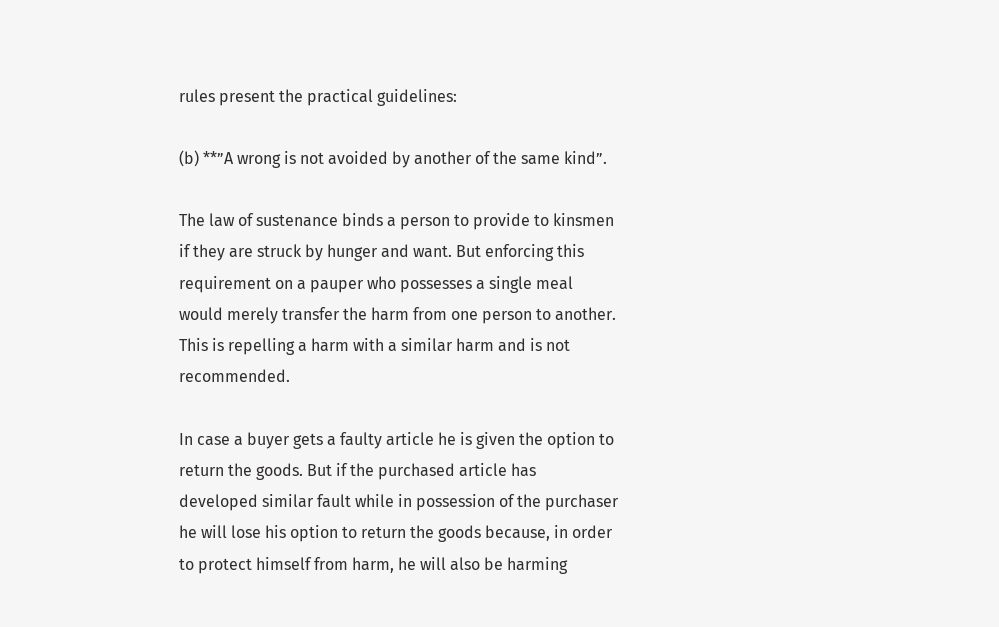rules present the practical guidelines:

(b) **”A wrong is not avoided by another of the same kind”.

The law of sustenance binds a person to provide to kinsmen if they are struck by hunger and want. But enforcing this requirement on a pauper who possesses a single meal would merely transfer the harm from one person to another. This is repelling a harm with a similar harm and is not recommended.

In case a buyer gets a faulty article he is given the option to return the goods. But if the purchased article has developed similar fault while in possession of the purchaser he will lose his option to return the goods because, in order to protect himself from harm, he will also be harming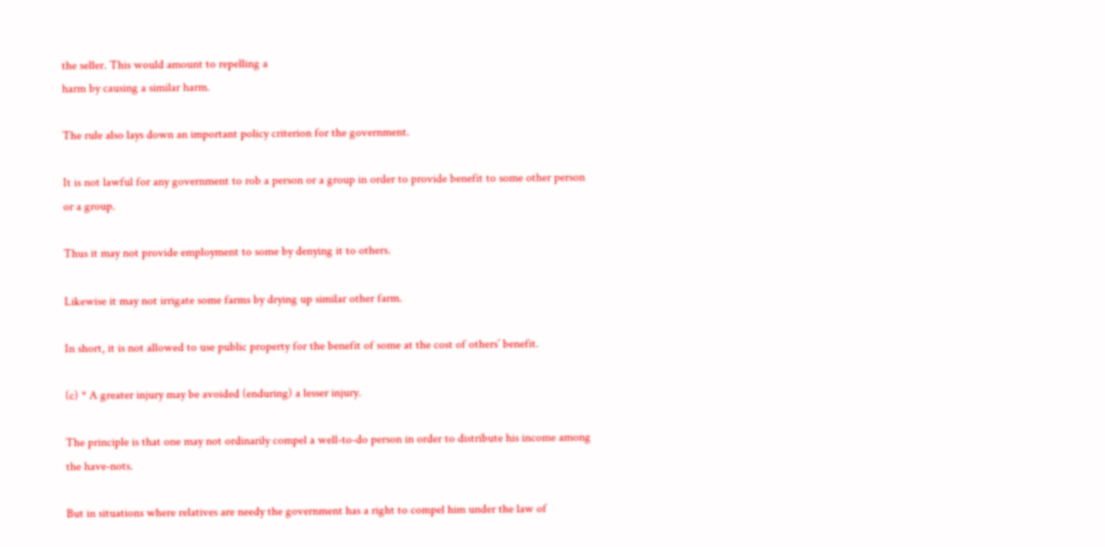the seller. This would amount to repelling a
harm by causing a similar harm.

The rule also lays down an important policy criterion for the government.

It is not lawful for any government to rob a person or a group in order to provide benefit to some other person or a group.

Thus it may not provide employment to some by denying it to others.

Likewise it may not irrigate some farms by drying up similar other farm.

In short, it is not allowed to use public property for the benefit of some at the cost of others’ benefit.

(c) * A greater injury may be avoided (enduring) a lesser injury.

The principle is that one may not ordinarily compel a well-to-do person in order to distribute his income among the have-nots.

But in situations where relatives are needy the government has a right to compel him under the law of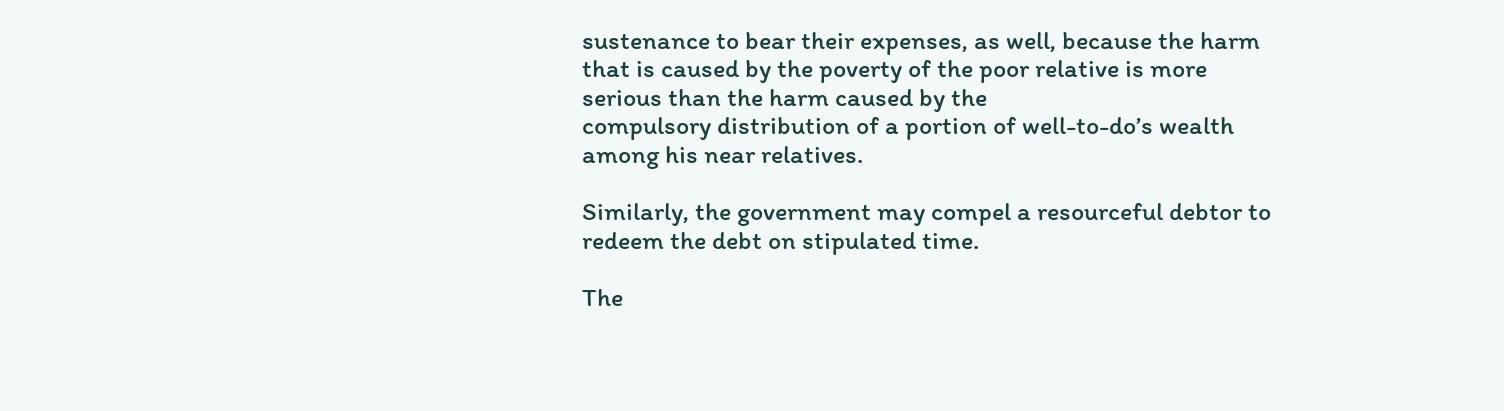sustenance to bear their expenses, as well, because the harm that is caused by the poverty of the poor relative is more serious than the harm caused by the
compulsory distribution of a portion of well-to-do’s wealth among his near relatives.

Similarly, the government may compel a resourceful debtor to redeem the debt on stipulated time.

The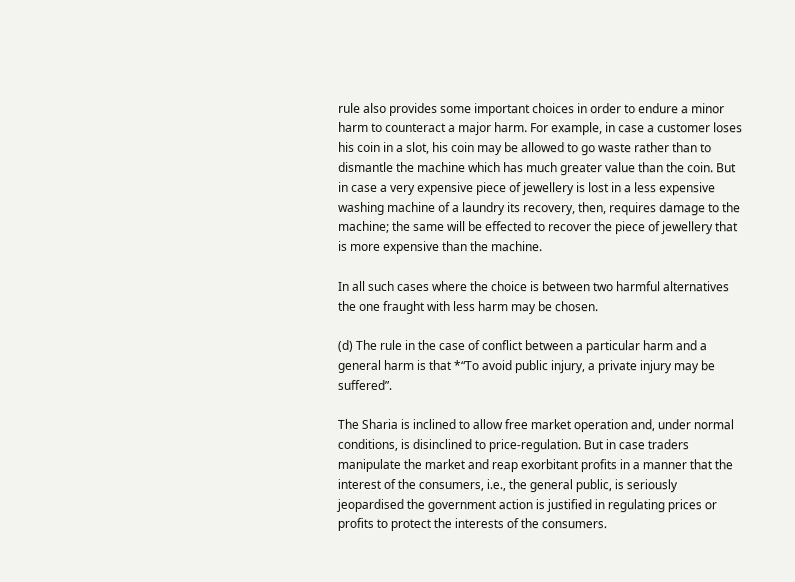rule also provides some important choices in order to endure a minor harm to counteract a major harm. For example, in case a customer loses his coin in a slot, his coin may be allowed to go waste rather than to dismantle the machine which has much greater value than the coin. But in case a very expensive piece of jewellery is lost in a less expensive washing machine of a laundry its recovery, then, requires damage to the machine; the same will be effected to recover the piece of jewellery that is more expensive than the machine.

In all such cases where the choice is between two harmful alternatives the one fraught with less harm may be chosen.

(d) The rule in the case of conflict between a particular harm and a general harm is that *“To avoid public injury, a private injury may be suffered”.

The Sharia is inclined to allow free market operation and, under normal conditions, is disinclined to price-regulation. But in case traders manipulate the market and reap exorbitant profits in a manner that the interest of the consumers, i.e., the general public, is seriously jeopardised the government action is justified in regulating prices or profits to protect the interests of the consumers.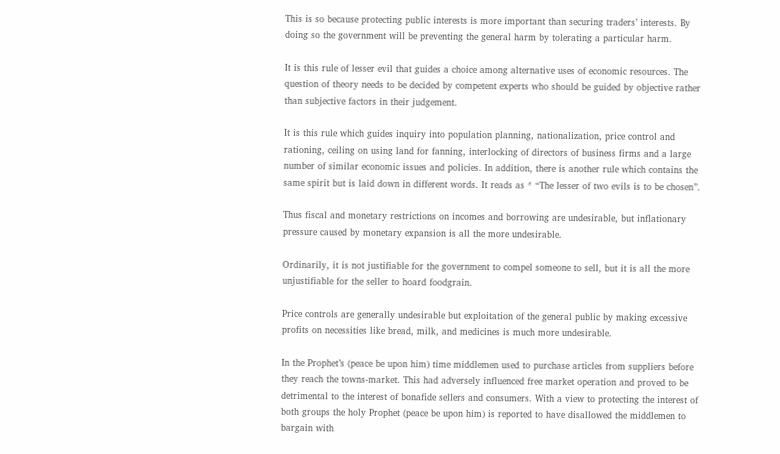This is so because protecting public interests is more important than securing traders’ interests. By doing so the government will be preventing the general harm by tolerating a particular harm.

It is this rule of lesser evil that guides a choice among alternative uses of economic resources. The question of theory needs to be decided by competent experts who should be guided by objective rather than subjective factors in their judgement.

It is this rule which guides inquiry into population planning, nationalization, price control and rationing, ceiling on using land for fanning, interlocking of directors of business firms and a large number of similar economic issues and policies. In addition, there is another rule which contains the same spirit but is laid down in different words. It reads as * “The lesser of two evils is to be chosen”.

Thus fiscal and monetary restrictions on incomes and borrowing are undesirable, but inflationary pressure caused by monetary expansion is all the more undesirable.

Ordinarily, it is not justifiable for the government to compel someone to sell, but it is all the more unjustifiable for the seller to hoard foodgrain.

Price controls are generally undesirable but exploitation of the general public by making excessive profits on necessities like bread, milk, and medicines is much more undesirable.

In the Prophet’s (peace be upon him) time middlemen used to purchase articles from suppliers before they reach the towns-market. This had adversely influenced free market operation and proved to be detrimental to the interest of bonafide sellers and consumers. With a view to protecting the interest of both groups the holy Prophet (peace be upon him) is reported to have disallowed the middlemen to bargain with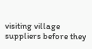visiting village suppliers before they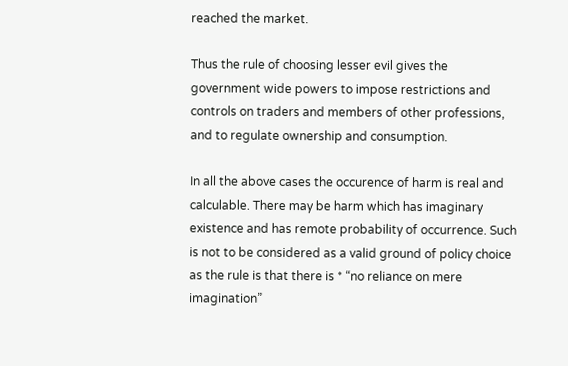reached the market.

Thus the rule of choosing lesser evil gives the government wide powers to impose restrictions and controls on traders and members of other professions, and to regulate ownership and consumption.

In all the above cases the occurence of harm is real and calculable. There may be harm which has imaginary existence and has remote probability of occurrence. Such is not to be considered as a valid ground of policy choice as the rule is that there is * “no reliance on mere imagination”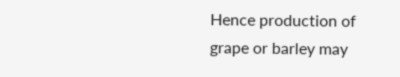Hence production of grape or barley may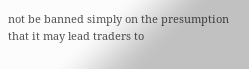not be banned simply on the presumption that it may lead traders to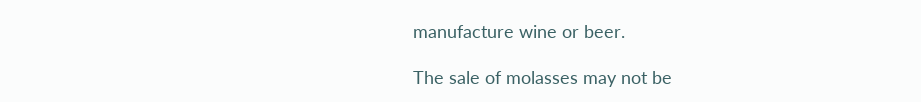manufacture wine or beer.

The sale of molasses may not be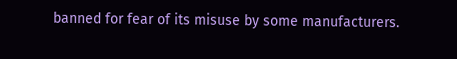banned for fear of its misuse by some manufacturers.